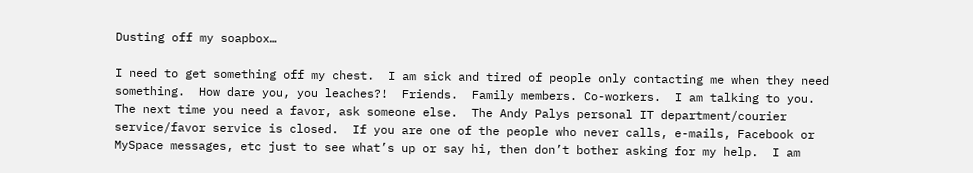Dusting off my soapbox…

I need to get something off my chest.  I am sick and tired of people only contacting me when they need something.  How dare you, you leaches?!  Friends.  Family members. Co-workers.  I am talking to you.  The next time you need a favor, ask someone else.  The Andy Palys personal IT department/courier service/favor service is closed.  If you are one of the people who never calls, e-mails, Facebook or MySpace messages, etc just to see what’s up or say hi, then don’t bother asking for my help.  I am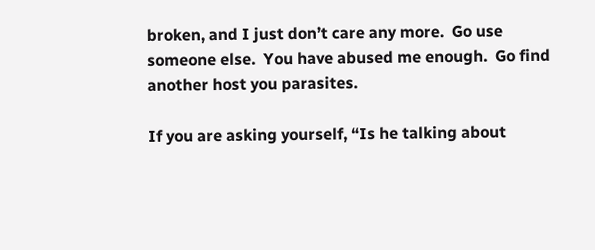broken, and I just don’t care any more.  Go use someone else.  You have abused me enough.  Go find another host you parasites.

If you are asking yourself, “Is he talking about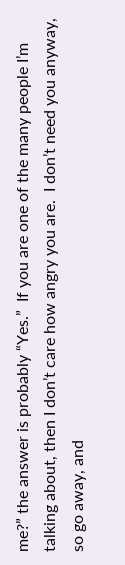me?” the answer is probably “Yes.”  If you are one of the many people I’m talking about, then I don’t care how angry you are.  I don’t need you anyway, so go away, and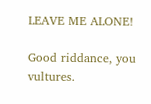LEAVE ME ALONE!

Good riddance, you vultures.